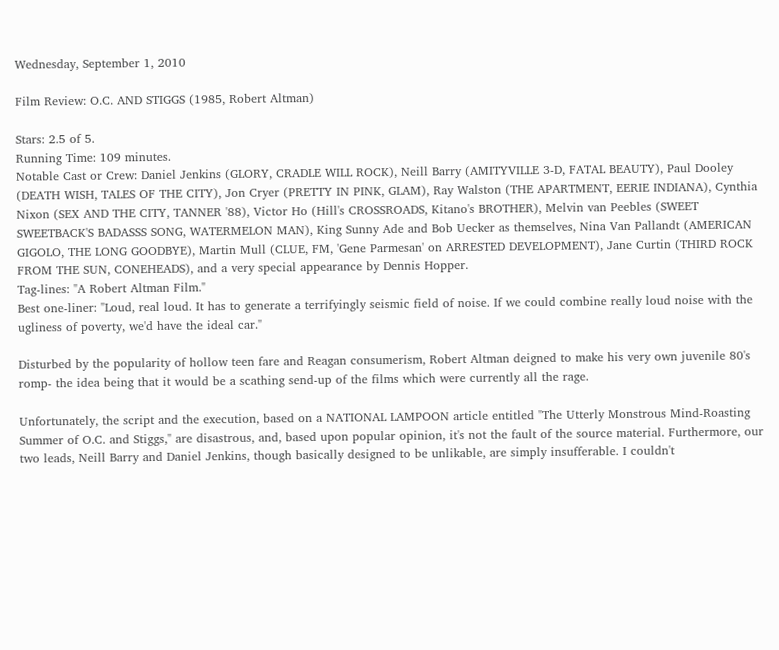Wednesday, September 1, 2010

Film Review: O.C. AND STIGGS (1985, Robert Altman)

Stars: 2.5 of 5.
Running Time: 109 minutes.
Notable Cast or Crew: Daniel Jenkins (GLORY, CRADLE WILL ROCK), Neill Barry (AMITYVILLE 3-D, FATAL BEAUTY), Paul Dooley (DEATH WISH, TALES OF THE CITY), Jon Cryer (PRETTY IN PINK, GLAM), Ray Walston (THE APARTMENT, EERIE INDIANA), Cynthia Nixon (SEX AND THE CITY, TANNER '88), Victor Ho (Hill's CROSSROADS, Kitano's BROTHER), Melvin van Peebles (SWEET SWEETBACK'S BADASSS SONG, WATERMELON MAN), King Sunny Ade and Bob Uecker as themselves, Nina Van Pallandt (AMERICAN GIGOLO, THE LONG GOODBYE), Martin Mull (CLUE, FM, 'Gene Parmesan' on ARRESTED DEVELOPMENT), Jane Curtin (THIRD ROCK FROM THE SUN, CONEHEADS), and a very special appearance by Dennis Hopper.
Tag-lines: "A Robert Altman Film."
Best one-liner: "Loud, real loud. It has to generate a terrifyingly seismic field of noise. If we could combine really loud noise with the ugliness of poverty, we'd have the ideal car."

Disturbed by the popularity of hollow teen fare and Reagan consumerism, Robert Altman deigned to make his very own juvenile 80's romp- the idea being that it would be a scathing send-up of the films which were currently all the rage.

Unfortunately, the script and the execution, based on a NATIONAL LAMPOON article entitled "The Utterly Monstrous Mind-Roasting Summer of O.C. and Stiggs," are disastrous, and, based upon popular opinion, it's not the fault of the source material. Furthermore, our two leads, Neill Barry and Daniel Jenkins, though basically designed to be unlikable, are simply insufferable. I couldn't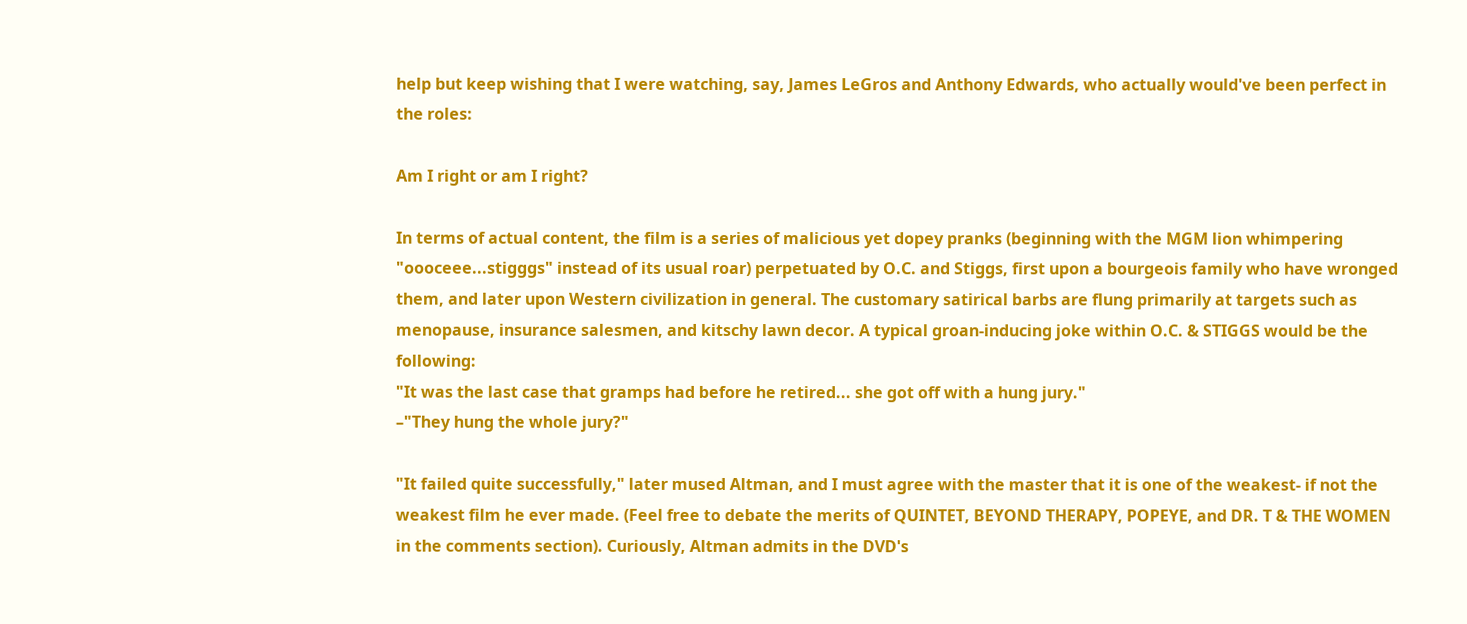help but keep wishing that I were watching, say, James LeGros and Anthony Edwards, who actually would've been perfect in the roles:

Am I right or am I right?

In terms of actual content, the film is a series of malicious yet dopey pranks (beginning with the MGM lion whimpering "oooceee...stigggs" instead of its usual roar) perpetuated by O.C. and Stiggs, first upon a bourgeois family who have wronged them, and later upon Western civilization in general. The customary satirical barbs are flung primarily at targets such as menopause, insurance salesmen, and kitschy lawn decor. A typical groan-inducing joke within O.C. & STIGGS would be the following:
"It was the last case that gramps had before he retired... she got off with a hung jury."
–"They hung the whole jury?"

"It failed quite successfully," later mused Altman, and I must agree with the master that it is one of the weakest- if not the weakest film he ever made. (Feel free to debate the merits of QUINTET, BEYOND THERAPY, POPEYE, and DR. T & THE WOMEN in the comments section). Curiously, Altman admits in the DVD's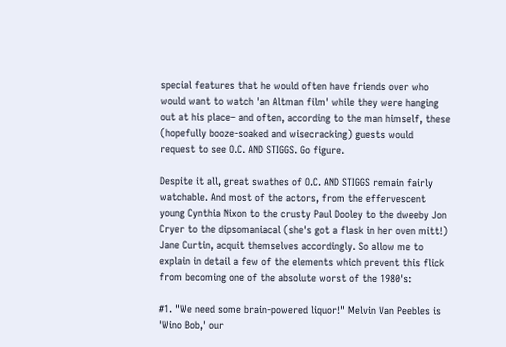special features that he would often have friends over who would want to watch 'an Altman film' while they were hanging out at his place– and often, according to the man himself, these (hopefully booze-soaked and wisecracking) guests would request to see O.C. AND STIGGS. Go figure.

Despite it all, great swathes of O.C. AND STIGGS remain fairly watchable. And most of the actors, from the effervescent young Cynthia Nixon to the crusty Paul Dooley to the dweeby Jon Cryer to the dipsomaniacal (she's got a flask in her oven mitt!) Jane Curtin, acquit themselves accordingly. So allow me to explain in detail a few of the elements which prevent this flick from becoming one of the absolute worst of the 1980's:

#1. "We need some brain-powered liquor!" Melvin Van Peebles is 'Wino Bob,' our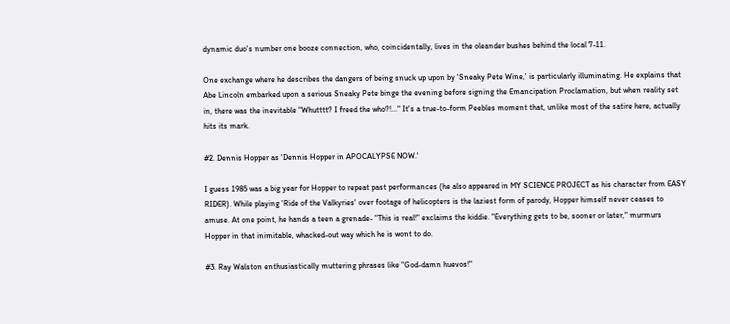dynamic duo's number one booze connection, who, coincidentally, lives in the oleander bushes behind the local 7-11.

One exchange where he describes the dangers of being snuck up upon by 'Sneaky Pete Wine,' is particularly illuminating. He explains that Abe Lincoln embarked upon a serious Sneaky Pete binge the evening before signing the Emancipation Proclamation, but when reality set in, there was the inevitable "Whutttt? I freed the who?!..." It's a true-to-form Peebles moment that, unlike most of the satire here, actually hits its mark.

#2. Dennis Hopper as 'Dennis Hopper in APOCALYPSE NOW.'

I guess 1985 was a big year for Hopper to repeat past performances (he also appeared in MY SCIENCE PROJECT as his character from EASY RIDER). While playing 'Ride of the Valkyries' over footage of helicopters is the laziest form of parody, Hopper himself never ceases to amuse. At one point, he hands a teen a grenade- "This is real!" exclaims the kiddie. "Everything gets to be, sooner or later," murmurs Hopper in that inimitable, whacked-out way which he is wont to do.

#3. Ray Walston enthusiastically muttering phrases like "God-damn huevos!"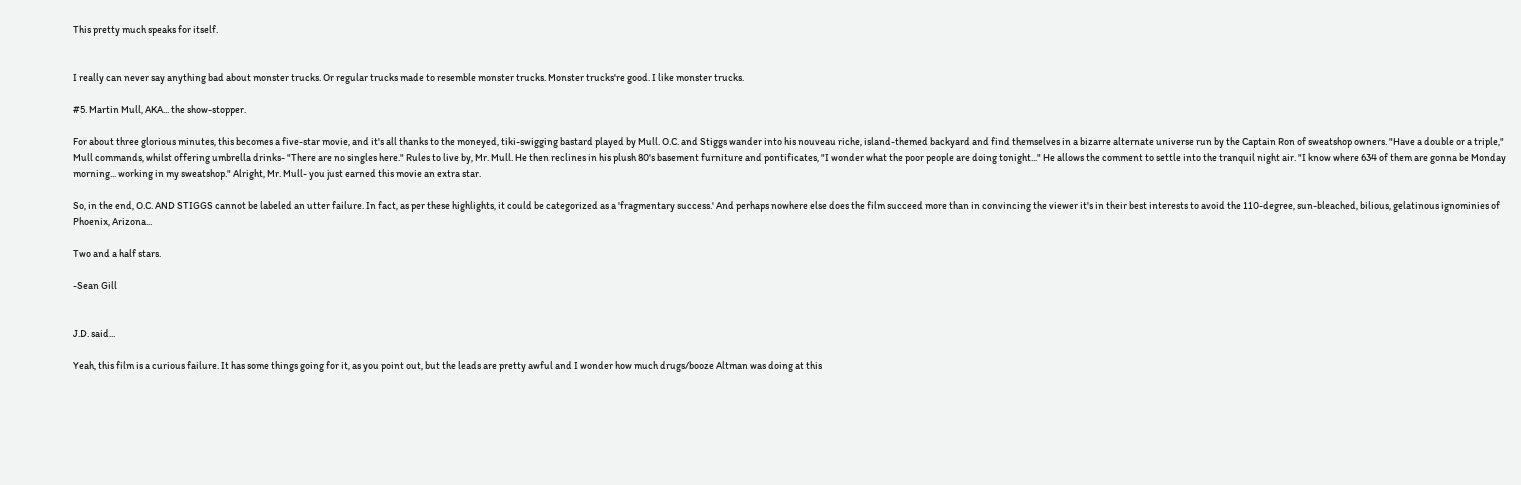This pretty much speaks for itself.


I really can never say anything bad about monster trucks. Or regular trucks made to resemble monster trucks. Monster trucks're good. I like monster trucks.

#5. Martin Mull, AKA... the show-stopper.

For about three glorious minutes, this becomes a five-star movie, and it's all thanks to the moneyed, tiki-swigging bastard played by Mull. O.C. and Stiggs wander into his nouveau riche, island-themed backyard and find themselves in a bizarre alternate universe run by the Captain Ron of sweatshop owners. "Have a double or a triple," Mull commands, whilst offering umbrella drinks- "There are no singles here." Rules to live by, Mr. Mull. He then reclines in his plush 80's basement furniture and pontificates, "I wonder what the poor people are doing tonight..." He allows the comment to settle into the tranquil night air. "I know where 634 of them are gonna be Monday morning... working in my sweatshop." Alright, Mr. Mull- you just earned this movie an extra star.

So, in the end, O.C. AND STIGGS cannot be labeled an utter failure. In fact, as per these highlights, it could be categorized as a 'fragmentary success.' And perhaps nowhere else does the film succeed more than in convincing the viewer it's in their best interests to avoid the 110-degree, sun-bleached, bilious, gelatinous ignominies of Phoenix, Arizona...

Two and a half stars.

-Sean Gill


J.D. said...

Yeah, this film is a curious failure. It has some things going for it, as you point out, but the leads are pretty awful and I wonder how much drugs/booze Altman was doing at this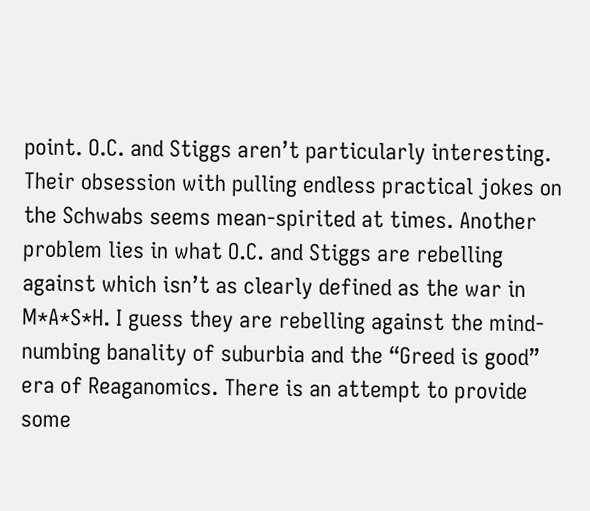point. O.C. and Stiggs aren’t particularly interesting. Their obsession with pulling endless practical jokes on the Schwabs seems mean-spirited at times. Another problem lies in what O.C. and Stiggs are rebelling against which isn’t as clearly defined as the war in M*A*S*H. I guess they are rebelling against the mind-numbing banality of suburbia and the “Greed is good” era of Reaganomics. There is an attempt to provide some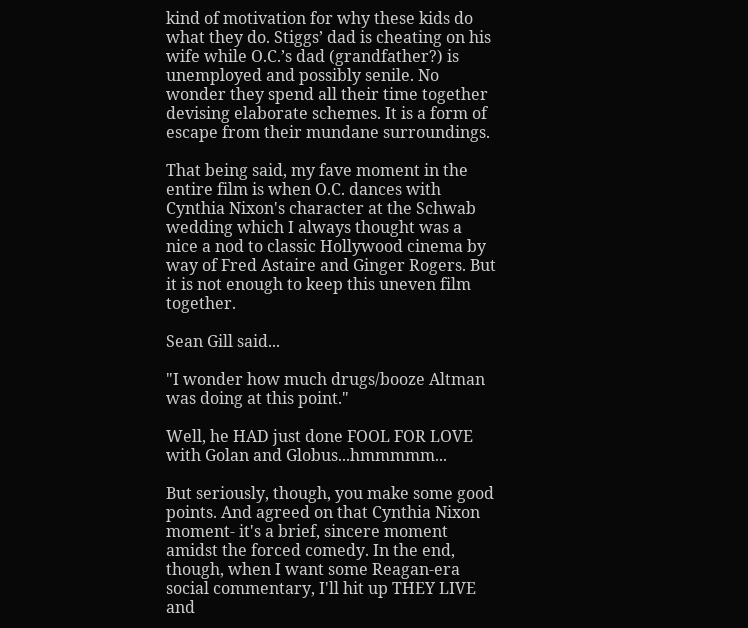kind of motivation for why these kids do what they do. Stiggs’ dad is cheating on his wife while O.C.’s dad (grandfather?) is unemployed and possibly senile. No wonder they spend all their time together devising elaborate schemes. It is a form of escape from their mundane surroundings.

That being said, my fave moment in the entire film is when O.C. dances with Cynthia Nixon's character at the Schwab wedding which I always thought was a nice a nod to classic Hollywood cinema by way of Fred Astaire and Ginger Rogers. But it is not enough to keep this uneven film together.

Sean Gill said...

"I wonder how much drugs/booze Altman was doing at this point."

Well, he HAD just done FOOL FOR LOVE with Golan and Globus...hmmmmm...

But seriously, though, you make some good points. And agreed on that Cynthia Nixon moment- it's a brief, sincere moment amidst the forced comedy. In the end, though, when I want some Reagan-era social commentary, I'll hit up THEY LIVE and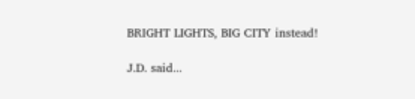BRIGHT LIGHTS, BIG CITY instead!

J.D. said...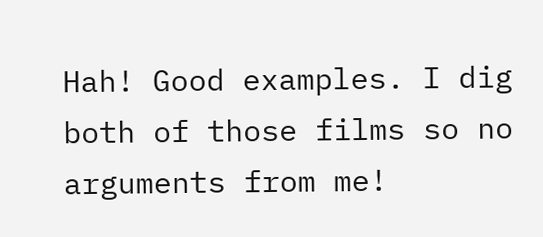Hah! Good examples. I dig both of those films so no arguments from me!